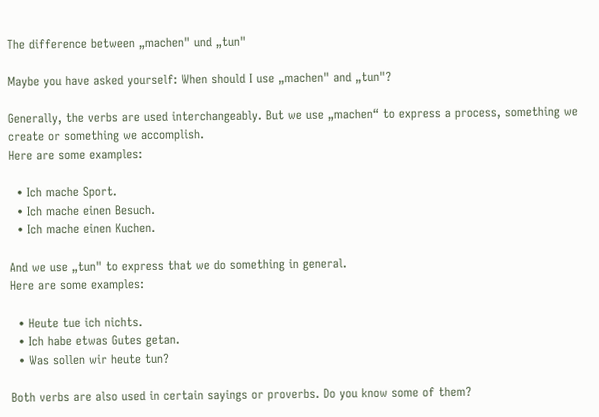The difference between „machen" und „tun"

Maybe you have asked yourself: When should I use „machen" and „tun"?

Generally, the verbs are used interchangeably. But we use „machen“ to express a process, something we create or something we accomplish.
Here are some examples:

  • Ich mache Sport.
  • Ich mache einen Besuch.
  • Ich mache einen Kuchen.

And we use „tun" to express that we do something in general.
Here are some examples:

  • Heute tue ich nichts.
  • Ich habe etwas Gutes getan.
  • Was sollen wir heute tun?

Both verbs are also used in certain sayings or proverbs. Do you know some of them?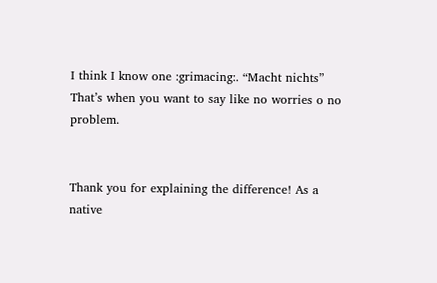I think I know one :grimacing:. “Macht nichts” That’s when you want to say like no worries o no problem.


Thank you for explaining the difference! As a native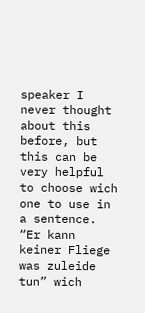speaker I never thought about this before, but this can be very helpful to choose wich one to use in a sentence.
“Er kann keiner Fliege was zuleide tun” wich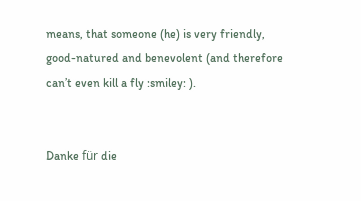means, that someone (he) is very friendly, good-natured and benevolent (and therefore can’t even kill a fly :smiley: ).


Danke für die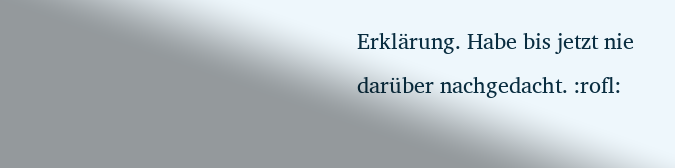Erklärung. Habe bis jetzt nie darüber nachgedacht. :rofl: